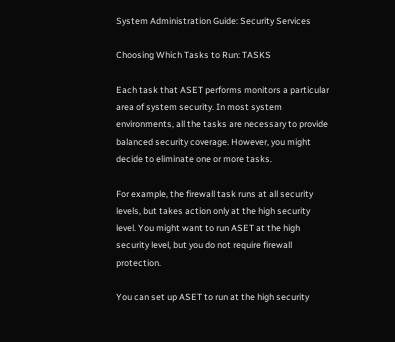System Administration Guide: Security Services

Choosing Which Tasks to Run: TASKS

Each task that ASET performs monitors a particular area of system security. In most system environments, all the tasks are necessary to provide balanced security coverage. However, you might decide to eliminate one or more tasks.

For example, the firewall task runs at all security levels, but takes action only at the high security level. You might want to run ASET at the high security level, but you do not require firewall protection.

You can set up ASET to run at the high security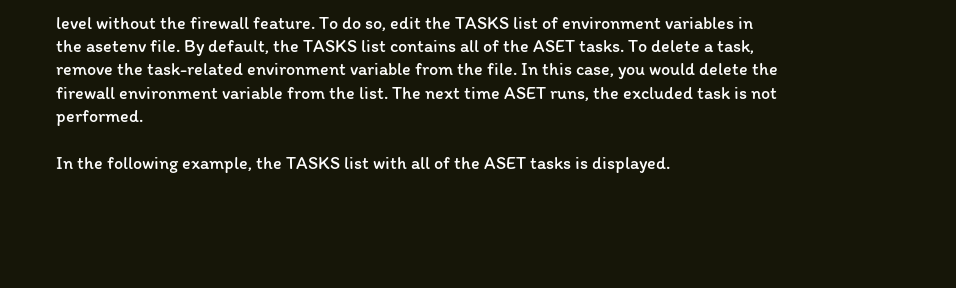level without the firewall feature. To do so, edit the TASKS list of environment variables in the asetenv file. By default, the TASKS list contains all of the ASET tasks. To delete a task, remove the task-related environment variable from the file. In this case, you would delete the firewall environment variable from the list. The next time ASET runs, the excluded task is not performed.

In the following example, the TASKS list with all of the ASET tasks is displayed.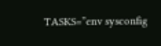TASKS=”env sysconfig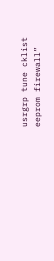usrgrp tune cklist eeprom firewall”